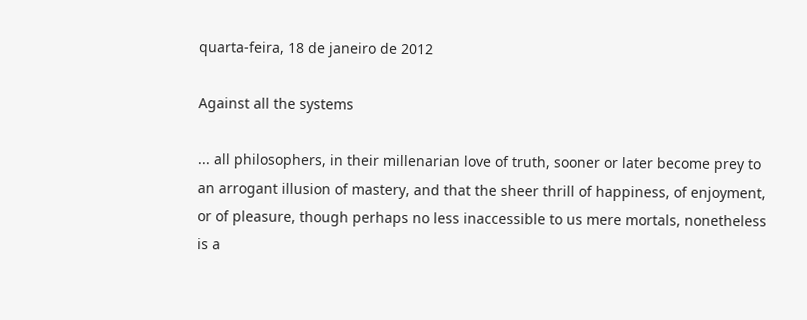quarta-feira, 18 de janeiro de 2012

Against all the systems

... all philosophers, in their millenarian love of truth, sooner or later become prey to an arrogant illusion of mastery, and that the sheer thrill of happiness, of enjoyment, or of pleasure, though perhaps no less inaccessible to us mere mortals, nonetheless is a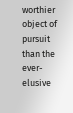worthier object of pursuit than the ever-elusive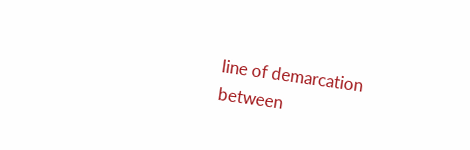line of demarcation between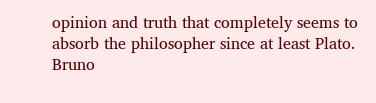opinion and truth that completely seems to absorb the philosopher since at least Plato.
Bruno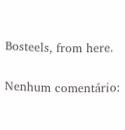Bosteels, from here.

Nenhum comentário: